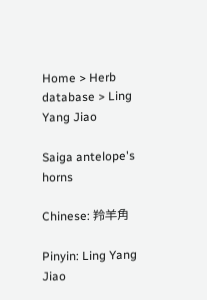Home > Herb database > Ling Yang Jiao

Saiga antelope's horns

Chinese: 羚羊角

Pinyin: Ling Yang Jiao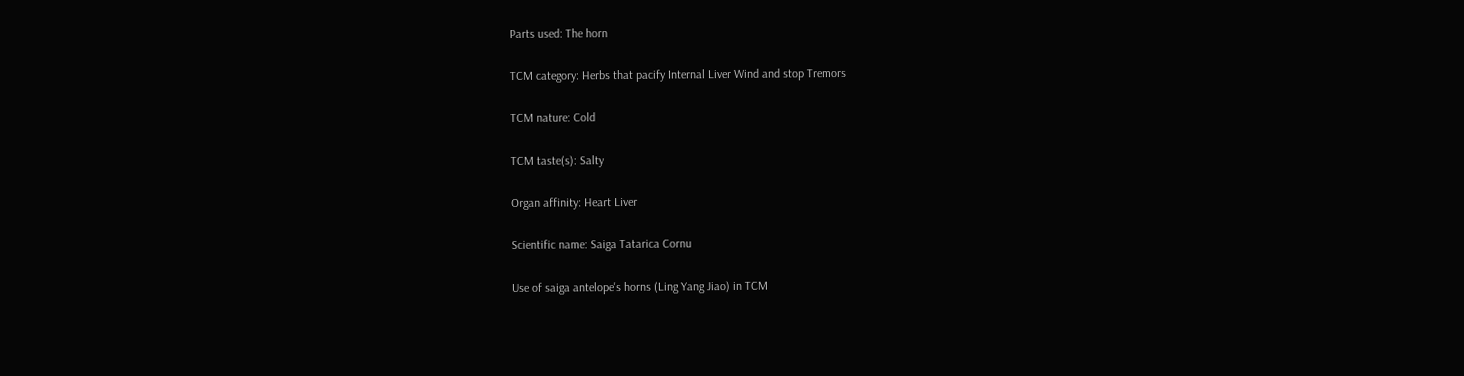Parts used: The horn

TCM category: Herbs that pacify Internal Liver Wind and stop Tremors

TCM nature: Cold

TCM taste(s): Salty

Organ affinity: Heart Liver

Scientific name: Saiga Tatarica Cornu

Use of saiga antelope's horns (Ling Yang Jiao) in TCM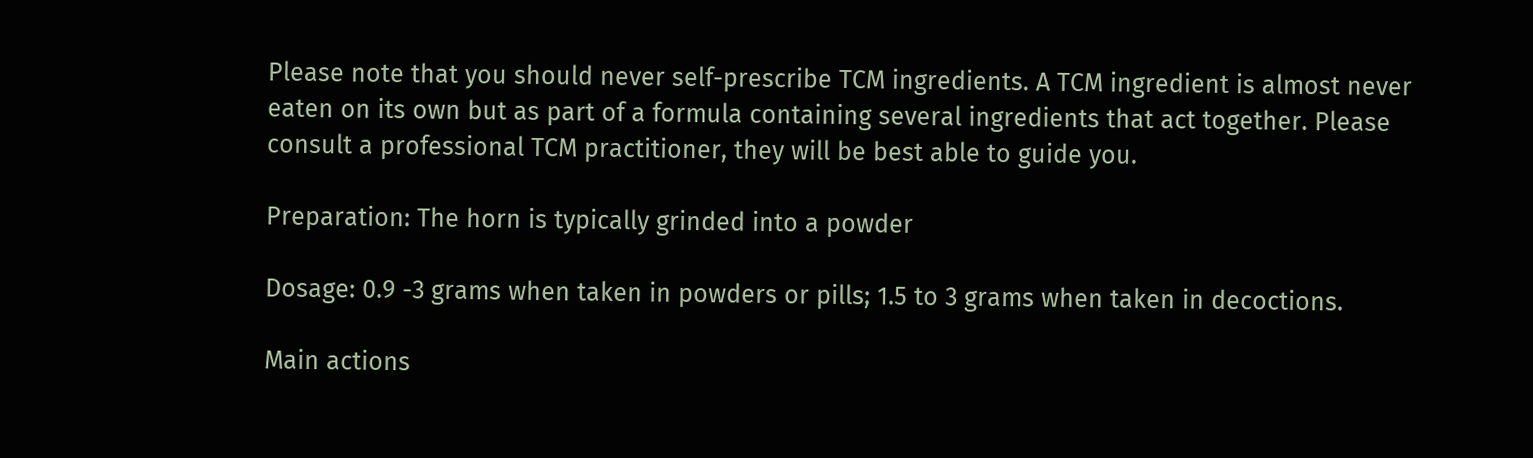Please note that you should never self-prescribe TCM ingredients. A TCM ingredient is almost never eaten on its own but as part of a formula containing several ingredients that act together. Please consult a professional TCM practitioner, they will be best able to guide you.

Preparation: The horn is typically grinded into a powder

Dosage: 0.9 -3 grams when taken in powders or pills; 1.5 to 3 grams when taken in decoctions.

Main actions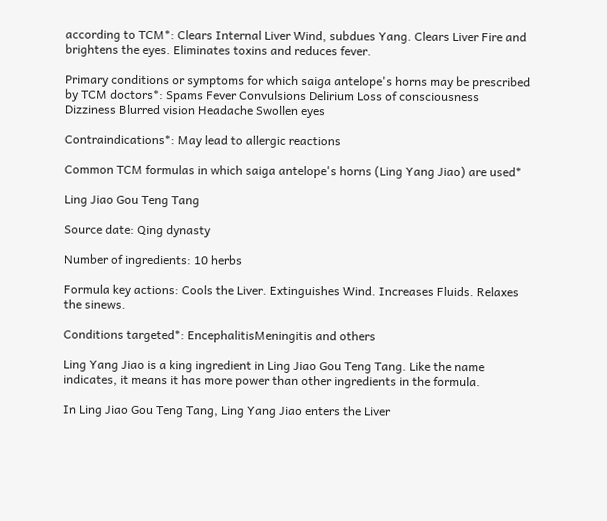according to TCM*: Clears Internal Liver Wind, subdues Yang. Clears Liver Fire and brightens the eyes. Eliminates toxins and reduces fever.

Primary conditions or symptoms for which saiga antelope's horns may be prescribed by TCM doctors*: Spams Fever Convulsions Delirium Loss of consciousness Dizziness Blurred vision Headache Swollen eyes

Contraindications*: May lead to allergic reactions

Common TCM formulas in which saiga antelope's horns (Ling Yang Jiao) are used*

Ling Jiao Gou Teng Tang

Source date: Qing dynasty

Number of ingredients: 10 herbs

Formula key actions: Cools the Liver. Extinguishes Wind. Increases Fluids. Relaxes the sinews.

Conditions targeted*: EncephalitisMeningitis and others

Ling Yang Jiao is a king ingredient in Ling Jiao Gou Teng Tang. Like the name indicates, it means it has more power than other ingredients in the formula.

In Ling Jiao Gou Teng Tang, Ling Yang Jiao enters the Liver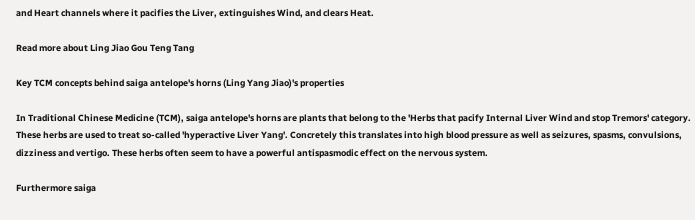and Heart channels where it pacifies the Liver, extinguishes Wind, and clears Heat.

Read more about Ling Jiao Gou Teng Tang

Key TCM concepts behind saiga antelope's horns (Ling Yang Jiao)'s properties

In Traditional Chinese Medicine (TCM), saiga antelope's horns are plants that belong to the 'Herbs that pacify Internal Liver Wind and stop Tremors' category. These herbs are used to treat so-called 'hyperactive Liver Yang'. Concretely this translates into high blood pressure as well as seizures, spasms, convulsions, dizziness and vertigo. These herbs often seem to have a powerful antispasmodic effect on the nervous system.

Furthermore saiga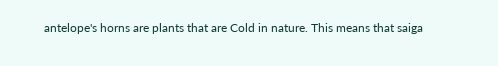antelope's horns are plants that are Cold in nature. This means that saiga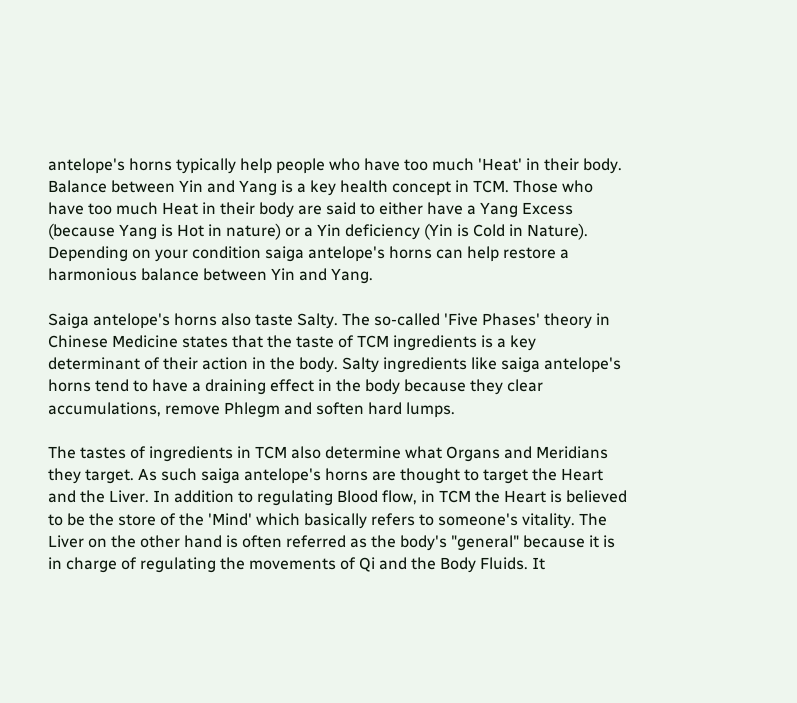antelope's horns typically help people who have too much 'Heat' in their body. Balance between Yin and Yang is a key health concept in TCM. Those who have too much Heat in their body are said to either have a Yang Excess (because Yang is Hot in nature) or a Yin deficiency (Yin is Cold in Nature). Depending on your condition saiga antelope's horns can help restore a harmonious balance between Yin and Yang.

Saiga antelope's horns also taste Salty. The so-called 'Five Phases' theory in Chinese Medicine states that the taste of TCM ingredients is a key determinant of their action in the body. Salty ingredients like saiga antelope's horns tend to have a draining effect in the body because they clear accumulations, remove Phlegm and soften hard lumps.

The tastes of ingredients in TCM also determine what Organs and Meridians they target. As such saiga antelope's horns are thought to target the Heart and the Liver. In addition to regulating Blood flow, in TCM the Heart is believed to be the store of the 'Mind' which basically refers to someone's vitality. The Liver on the other hand is often referred as the body's "general" because it is in charge of regulating the movements of Qi and the Body Fluids. It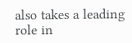also takes a leading role in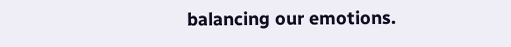balancing our emotions.